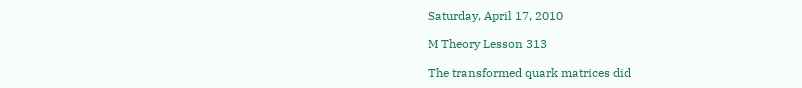Saturday, April 17, 2010

M Theory Lesson 313

The transformed quark matrices did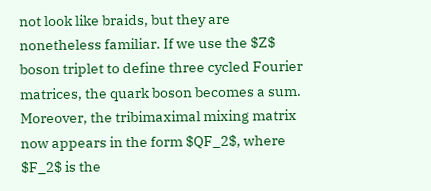not look like braids, but they are nonetheless familiar. If we use the $Z$ boson triplet to define three cycled Fourier matrices, the quark boson becomes a sum. Moreover, the tribimaximal mixing matrix now appears in the form $QF_2$, where $F_2$ is the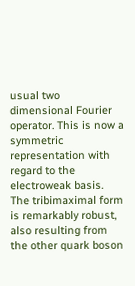usual two dimensional Fourier operator. This is now a symmetric representation with regard to the electroweak basis. The tribimaximal form is remarkably robust, also resulting from the other quark boson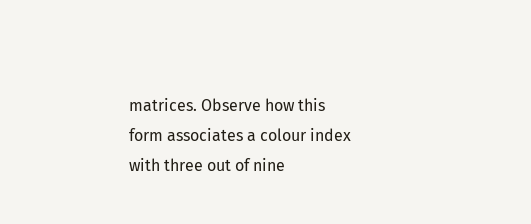matrices. Observe how this form associates a colour index with three out of nine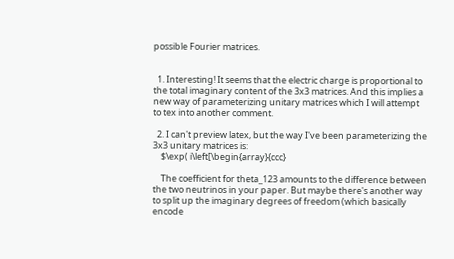possible Fourier matrices.


  1. Interesting! It seems that the electric charge is proportional to the total imaginary content of the 3x3 matrices. And this implies a new way of parameterizing unitary matrices which I will attempt to tex into another comment.

  2. I can't preview latex, but the way I've been parameterizing the 3x3 unitary matrices is:
    $\exp( i\left[\begin{array}{ccc}

    The coefficient for theta_123 amounts to the difference between the two neutrinos in your paper. But maybe there's another way to split up the imaginary degrees of freedom (which basically encode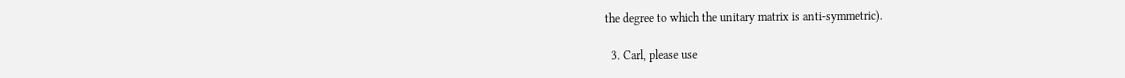the degree to which the unitary matrix is anti-symmetric).

  3. Carl, please use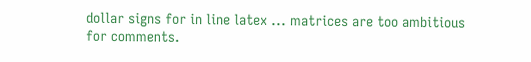dollar signs for in line latex ... matrices are too ambitious for comments.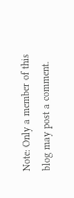Note: Only a member of this blog may post a comment.